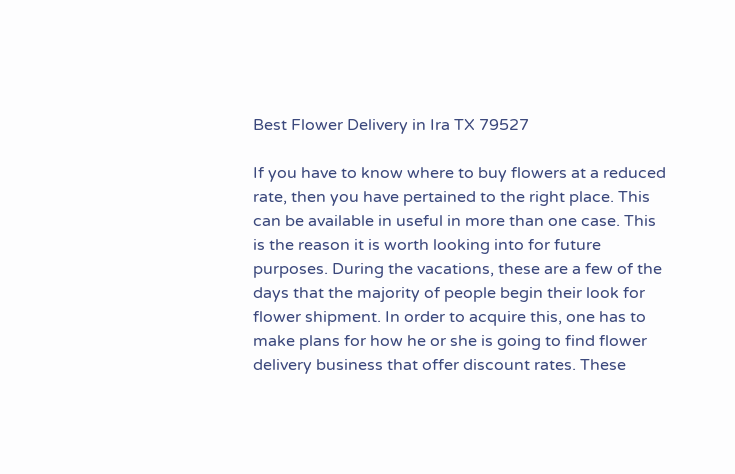Best Flower Delivery in Ira TX 79527

If you have to know where to buy flowers at a reduced rate, then you have pertained to the right place. This can be available in useful in more than one case. This is the reason it is worth looking into for future purposes. During the vacations, these are a few of the days that the majority of people begin their look for flower shipment. In order to acquire this, one has to make plans for how he or she is going to find flower delivery business that offer discount rates. These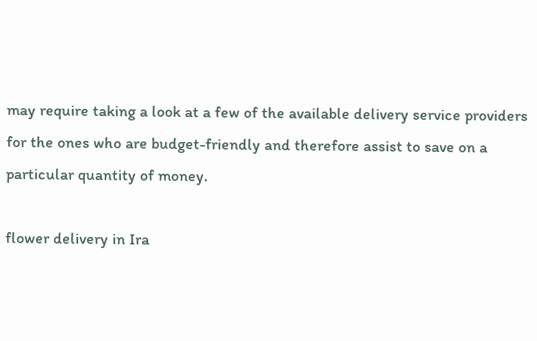may require taking a look at a few of the available delivery service providers for the ones who are budget-friendly and therefore assist to save on a particular quantity of money.

flower delivery in Ira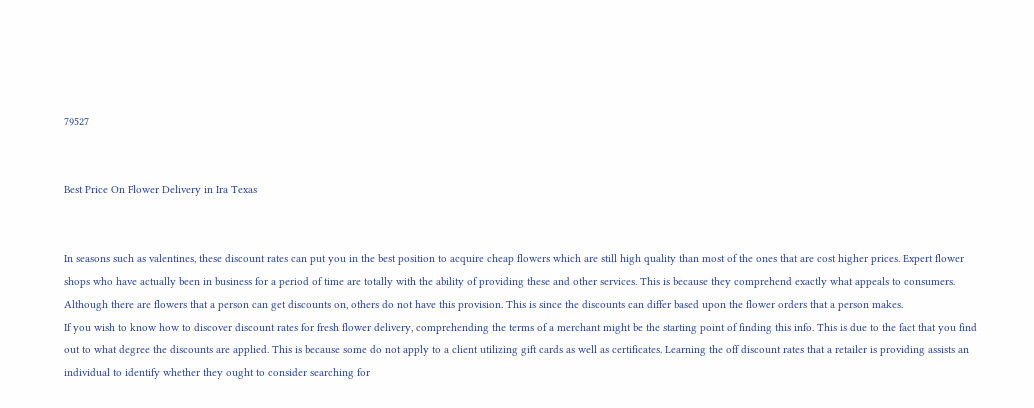79527


Best Price On Flower Delivery in Ira Texas


In seasons such as valentines, these discount rates can put you in the best position to acquire cheap flowers which are still high quality than most of the ones that are cost higher prices. Expert flower shops who have actually been in business for a period of time are totally with the ability of providing these and other services. This is because they comprehend exactly what appeals to consumers. Although there are flowers that a person can get discounts on, others do not have this provision. This is since the discounts can differ based upon the flower orders that a person makes.
If you wish to know how to discover discount rates for fresh flower delivery, comprehending the terms of a merchant might be the starting point of finding this info. This is due to the fact that you find out to what degree the discounts are applied. This is because some do not apply to a client utilizing gift cards as well as certificates. Learning the off discount rates that a retailer is providing assists an individual to identify whether they ought to consider searching for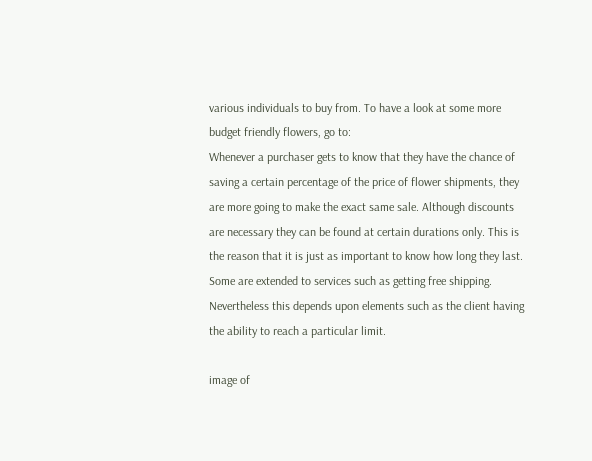various individuals to buy from. To have a look at some more budget friendly flowers, go to:
Whenever a purchaser gets to know that they have the chance of saving a certain percentage of the price of flower shipments, they are more going to make the exact same sale. Although discounts are necessary they can be found at certain durations only. This is the reason that it is just as important to know how long they last. Some are extended to services such as getting free shipping. Nevertheless this depends upon elements such as the client having the ability to reach a particular limit.

image of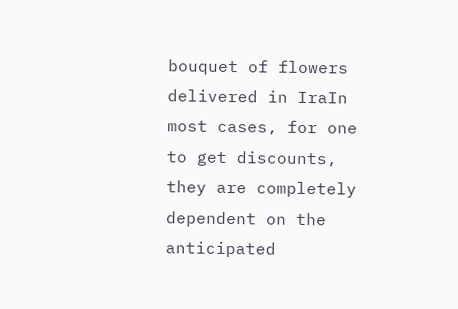bouquet of flowers delivered in IraIn most cases, for one to get discounts, they are completely dependent on the anticipated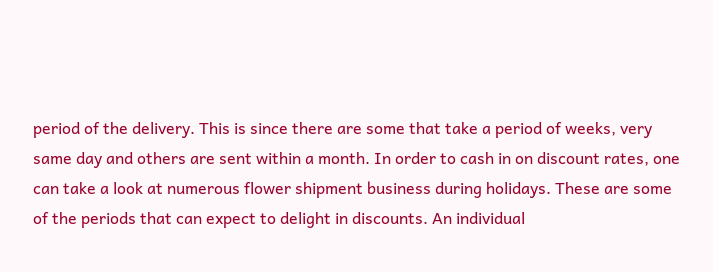period of the delivery. This is since there are some that take a period of weeks, very same day and others are sent within a month. In order to cash in on discount rates, one can take a look at numerous flower shipment business during holidays. These are some of the periods that can expect to delight in discounts. An individual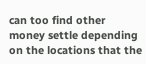can too find other money settle depending on the locations that the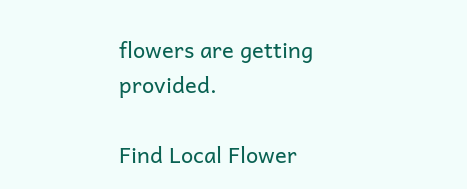flowers are getting provided.

Find Local Flower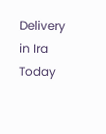Delivery in Ira Today